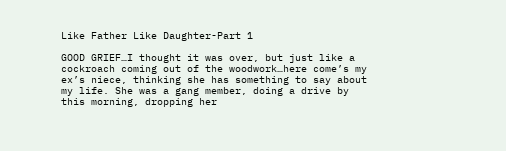Like Father Like Daughter-Part 1

GOOD GRIEF…I thought it was over, but just like a cockroach coming out of the woodwork…here come’s my ex’s niece, thinking she has something to say about my life. She was a gang member, doing a drive by this morning, dropping her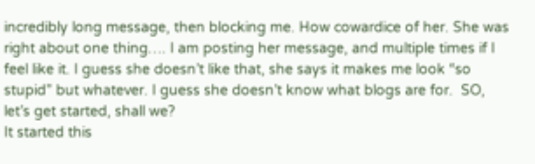incredibly long message, then blocking me. How cowardice of her. She was right about one thing…. I am posting her message, and multiple times if I feel like it. I guess she doesn’t like that, she says it makes me look “so stupid” but whatever. I guess she doesn’t know what blogs are for.  SO, let’s get started, shall we?
It started this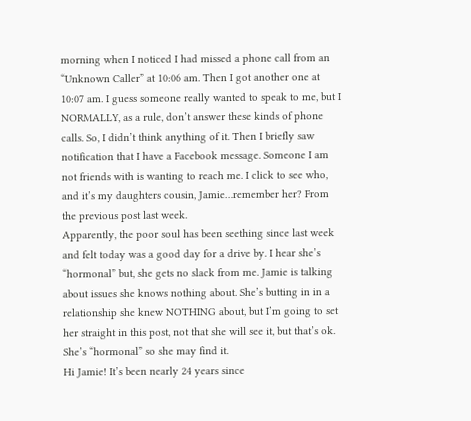morning when I noticed I had missed a phone call from an “Unknown Caller” at 10:06 am. Then I got another one at 10:07 am. I guess someone really wanted to speak to me, but I NORMALLY, as a rule, don’t answer these kinds of phone calls. So, I didn’t think anything of it. Then I briefly saw notification that I have a Facebook message. Someone I am not friends with is wanting to reach me. I click to see who, and it’s my daughters cousin, Jamie…remember her? From the previous post last week.
Apparently, the poor soul has been seething since last week and felt today was a good day for a drive by. I hear she’s “hormonal” but, she gets no slack from me. Jamie is talking about issues she knows nothing about. She’s butting in in a relationship she knew NOTHING about, but I’m going to set her straight in this post, not that she will see it, but that’s ok. She’s “hormonal” so she may find it.
Hi Jamie! It’s been nearly 24 years since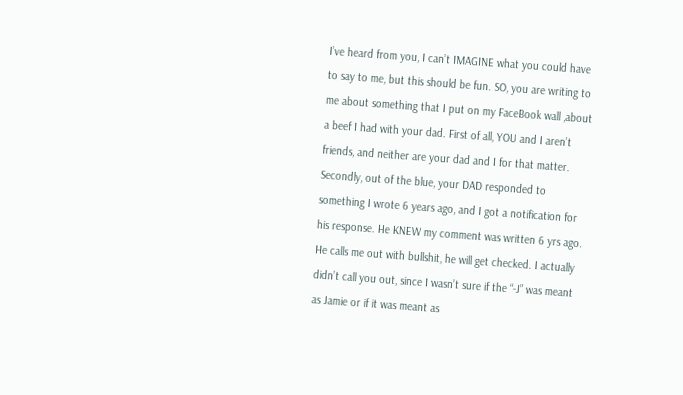I’ve heard from you, I can’t IMAGINE what you could have to say to me, but this should be fun. SO, you are writing to me about something that I put on my FaceBook wall ,about a beef I had with your dad. First of all, YOU and I aren’t friends, and neither are your dad and I for that matter. Secondly, out of the blue, your DAD responded to something I wrote 6 years ago, and I got a notification for his response. He KNEW my comment was written 6 yrs ago. He calls me out with bullshit, he will get checked. I actually didn’t call you out, since I wasn’t sure if the “-J” was meant as Jamie or if it was meant as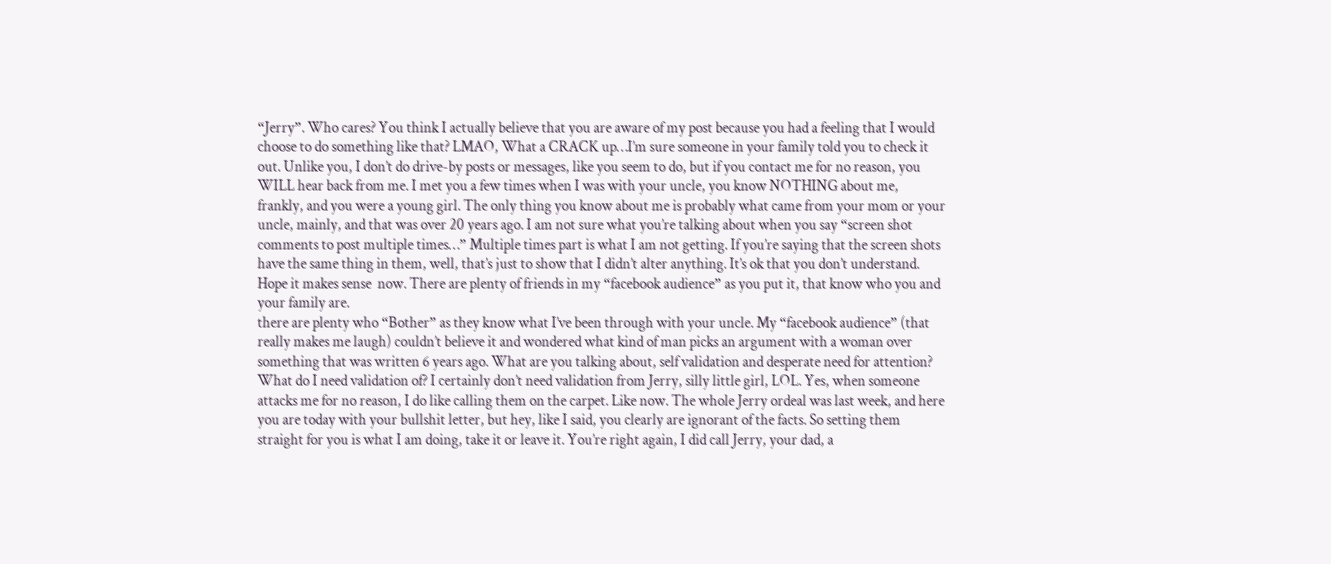“Jerry”. Who cares? You think I actually believe that you are aware of my post because you had a feeling that I would choose to do something like that? LMAO, What a CRACK up…I’m sure someone in your family told you to check it out. Unlike you, I don’t do drive-by posts or messages, like you seem to do, but if you contact me for no reason, you WILL hear back from me. I met you a few times when I was with your uncle, you know NOTHING about me, frankly, and you were a young girl. The only thing you know about me is probably what came from your mom or your uncle, mainly, and that was over 20 years ago. I am not sure what you’re talking about when you say “screen shot comments to post multiple times…” Multiple times part is what I am not getting. If you’re saying that the screen shots have the same thing in them, well, that’s just to show that I didn’t alter anything. It’s ok that you don’t understand. Hope it makes sense  now. There are plenty of friends in my “facebook audience” as you put it, that know who you and your family are.
there are plenty who “Bother” as they know what I’ve been through with your uncle. My “facebook audience” (that really makes me laugh) couldn’t believe it and wondered what kind of man picks an argument with a woman over something that was written 6 years ago. What are you talking about, self validation and desperate need for attention? What do I need validation of? I certainly don’t need validation from Jerry, silly little girl, LOL. Yes, when someone attacks me for no reason, I do like calling them on the carpet. Like now. The whole Jerry ordeal was last week, and here you are today with your bullshit letter, but hey, like I said, you clearly are ignorant of the facts. So setting them straight for you is what I am doing, take it or leave it. You’re right again, I did call Jerry, your dad, a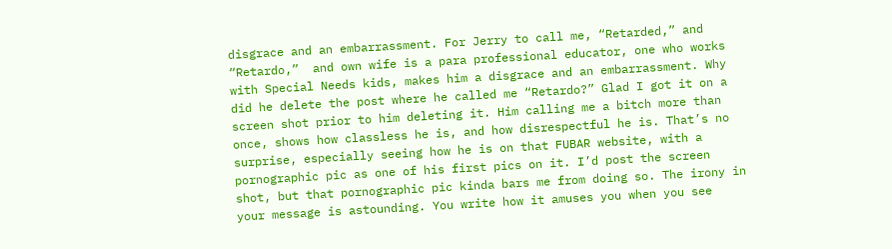disgrace and an embarrassment. For Jerry to call me, “Retarded,” and “Retardo,”  and own wife is a para professional educator, one who works with Special Needs kids, makes him a disgrace and an embarrassment. Why did he delete the post where he called me “Retardo?” Glad I got it on a screen shot prior to him deleting it. Him calling me a bitch more than once, shows how classless he is, and how disrespectful he is. That’s no surprise, especially seeing how he is on that FUBAR website, with a pornographic pic as one of his first pics on it. I’d post the screen shot, but that pornographic pic kinda bars me from doing so. The irony in your message is astounding. You write how it amuses you when you see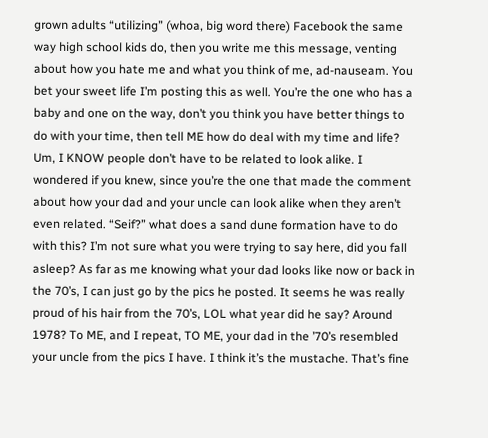grown adults “utilizing” (whoa, big word there) Facebook the same way high school kids do, then you write me this message, venting about how you hate me and what you think of me, ad-nauseam. You bet your sweet life I’m posting this as well. You’re the one who has a baby and one on the way, don’t you think you have better things to do with your time, then tell ME how do deal with my time and life?
Um, I KNOW people don’t have to be related to look alike. I wondered if you knew, since you’re the one that made the comment about how your dad and your uncle can look alike when they aren’t even related. “Seif?” what does a sand dune formation have to do with this? I’m not sure what you were trying to say here, did you fall asleep? As far as me knowing what your dad looks like now or back in the 70’s, I can just go by the pics he posted. It seems he was really proud of his hair from the 70’s, LOL what year did he say? Around 1978? To ME, and I repeat, TO ME, your dad in the ’70’s resembled your uncle from the pics I have. I think it’s the mustache. That’s fine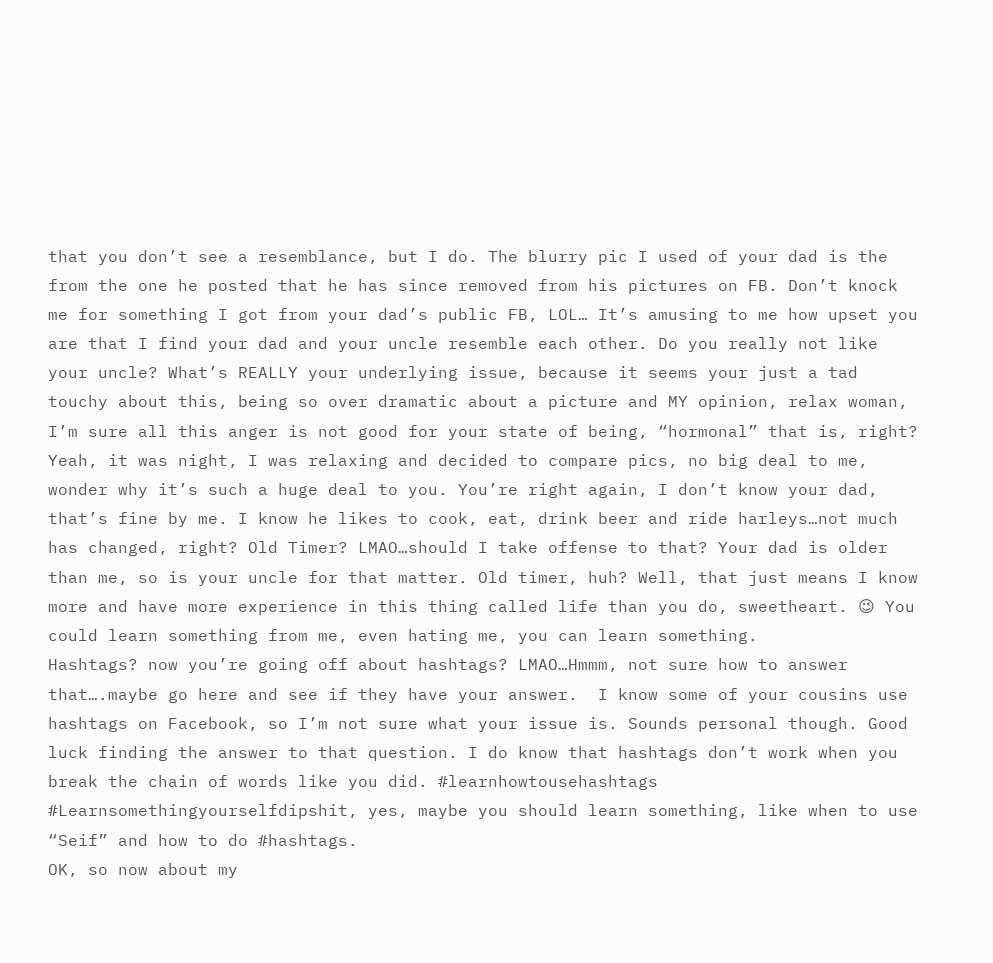that you don’t see a resemblance, but I do. The blurry pic I used of your dad is the from the one he posted that he has since removed from his pictures on FB. Don’t knock me for something I got from your dad’s public FB, LOL… It’s amusing to me how upset you are that I find your dad and your uncle resemble each other. Do you really not like your uncle? What’s REALLY your underlying issue, because it seems your just a tad touchy about this, being so over dramatic about a picture and MY opinion, relax woman, I’m sure all this anger is not good for your state of being, “hormonal” that is, right? Yeah, it was night, I was relaxing and decided to compare pics, no big deal to me, wonder why it’s such a huge deal to you. You’re right again, I don’t know your dad, that’s fine by me. I know he likes to cook, eat, drink beer and ride harleys…not much has changed, right? Old Timer? LMAO…should I take offense to that? Your dad is older than me, so is your uncle for that matter. Old timer, huh? Well, that just means I know more and have more experience in this thing called life than you do, sweetheart. 😉 You could learn something from me, even hating me, you can learn something.
Hashtags? now you’re going off about hashtags? LMAO…Hmmm, not sure how to answer that….maybe go here and see if they have your answer.  I know some of your cousins use hashtags on Facebook, so I’m not sure what your issue is. Sounds personal though. Good luck finding the answer to that question. I do know that hashtags don’t work when you break the chain of words like you did. #learnhowtousehashtags #Learnsomethingyourselfdipshit, yes, maybe you should learn something, like when to use “Seif” and how to do #hashtags.
OK, so now about my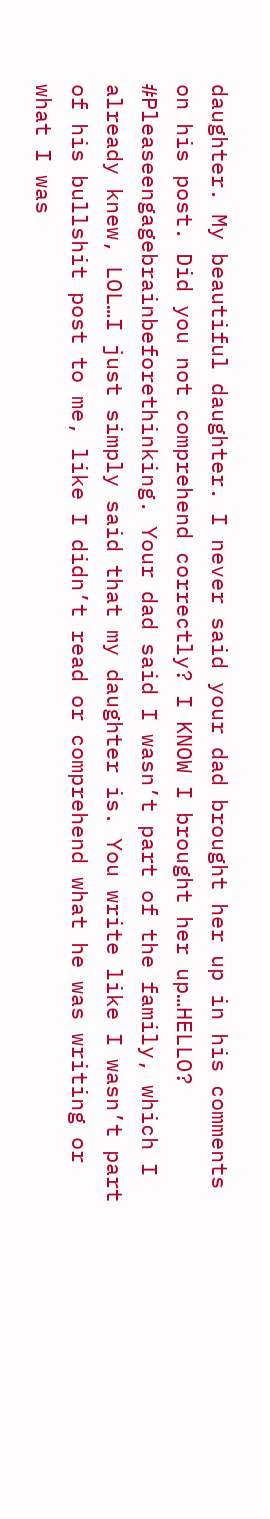daughter. My beautiful daughter. I never said your dad brought her up in his comments on his post. Did you not comprehend correctly? I KNOW I brought her up…HELLO? #Pleaseengagebrainbeforethinking. Your dad said I wasn’t part of the family, which I already knew, LOL…I just simply said that my daughter is. You write like I wasn’t part of his bullshit post to me, like I didn’t read or comprehend what he was writing or what I was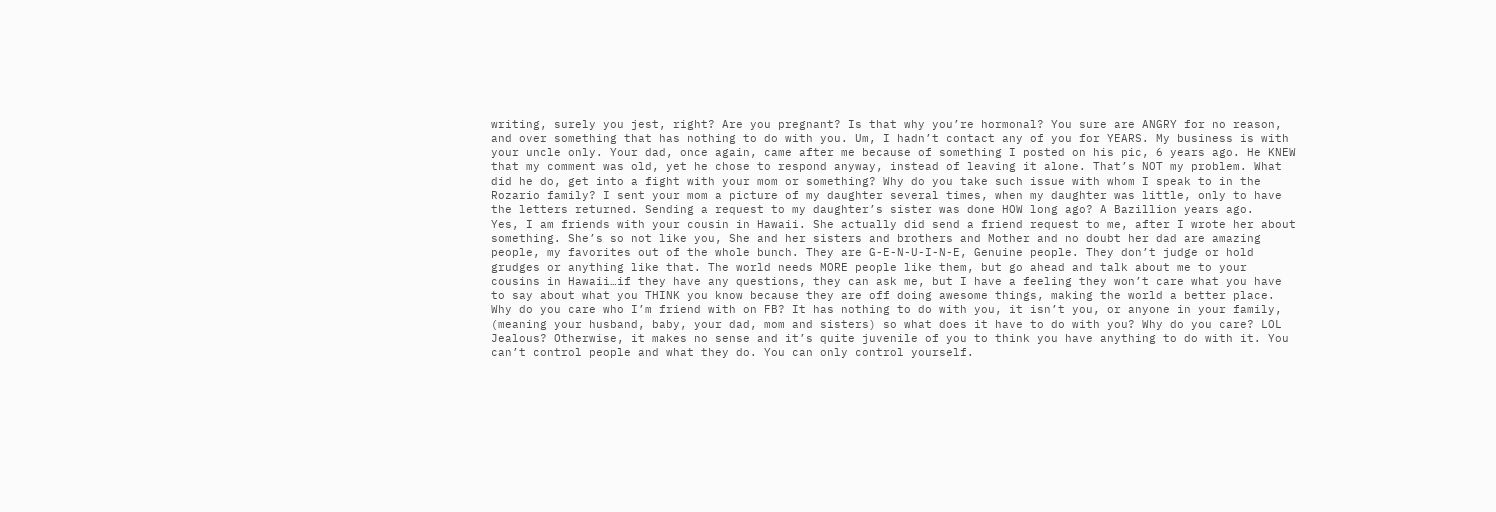writing, surely you jest, right? Are you pregnant? Is that why you’re hormonal? You sure are ANGRY for no reason, and over something that has nothing to do with you. Um, I hadn’t contact any of you for YEARS. My business is with your uncle only. Your dad, once again, came after me because of something I posted on his pic, 6 years ago. He KNEW that my comment was old, yet he chose to respond anyway, instead of leaving it alone. That’s NOT my problem. What did he do, get into a fight with your mom or something? Why do you take such issue with whom I speak to in the Rozario family? I sent your mom a picture of my daughter several times, when my daughter was little, only to have the letters returned. Sending a request to my daughter’s sister was done HOW long ago? A Bazillion years ago.
Yes, I am friends with your cousin in Hawaii. She actually did send a friend request to me, after I wrote her about something. She’s so not like you, She and her sisters and brothers and Mother and no doubt her dad are amazing people, my favorites out of the whole bunch. They are G-E-N-U-I-N-E, Genuine people. They don’t judge or hold grudges or anything like that. The world needs MORE people like them, but go ahead and talk about me to your cousins in Hawaii…if they have any questions, they can ask me, but I have a feeling they won’t care what you have to say about what you THINK you know because they are off doing awesome things, making the world a better place. Why do you care who I’m friend with on FB? It has nothing to do with you, it isn’t you, or anyone in your family, (meaning your husband, baby, your dad, mom and sisters) so what does it have to do with you? Why do you care? LOL Jealous? Otherwise, it makes no sense and it’s quite juvenile of you to think you have anything to do with it. You can’t control people and what they do. You can only control yourself.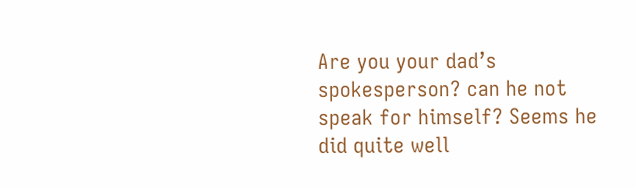Are you your dad’s spokesperson? can he not speak for himself? Seems he did quite well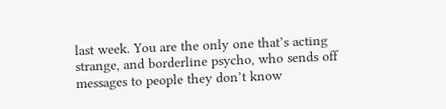last week. You are the only one that’s acting strange, and borderline psycho, who sends off messages to people they don’t know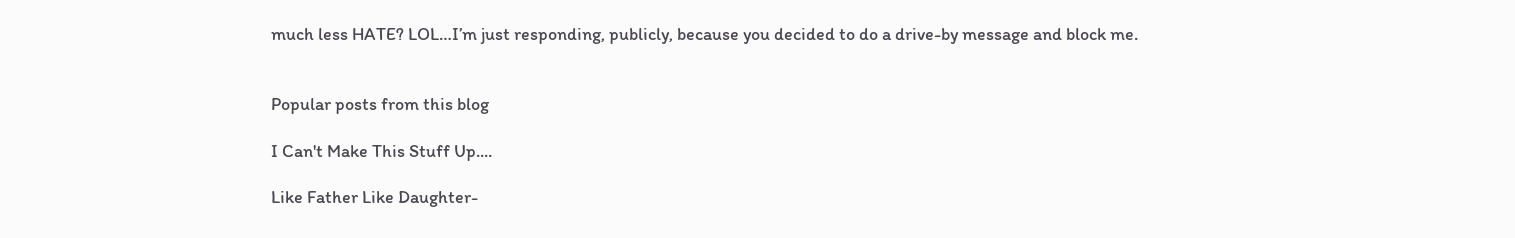much less HATE? LOL…I’m just responding, publicly, because you decided to do a drive-by message and block me.


Popular posts from this blog

I Can't Make This Stuff Up....

Like Father Like Daughter-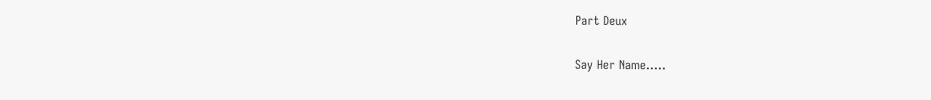Part Deux

Say Her Name.....